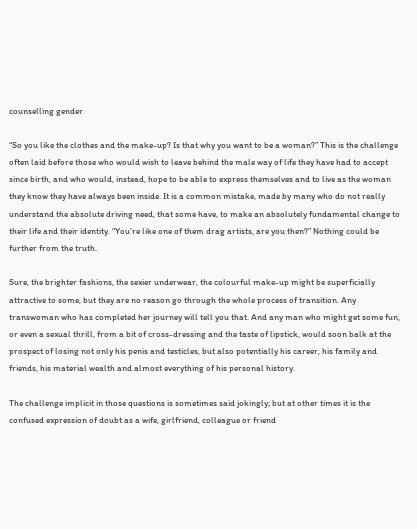counselling gender

“So you like the clothes and the make-up? Is that why you want to be a woman?” This is the challenge often laid before those who would wish to leave behind the male way of life they have had to accept since birth, and who would, instead, hope to be able to express themselves and to live as the woman they know they have always been inside. It is a common mistake, made by many who do not really understand the absolute driving need, that some have, to make an absolutely fundamental change to their life and their identity. “You’re like one of them drag artists, are you then?” Nothing could be further from the truth.

Sure, the brighter fashions, the sexier underwear, the colourful make-up might be superficially attractive to some, but they are no reason go through the whole process of transition. Any transwoman who has completed her journey will tell you that. And any man who might get some fun, or even a sexual thrill, from a bit of cross-dressing and the taste of lipstick, would soon balk at the prospect of losing not only his penis and testicles, but also potentially his career, his family and friends, his material wealth and almost everything of his personal history.

The challenge implicit in those questions is sometimes said jokingly; but at other times it is the confused expression of doubt as a wife, girlfriend, colleague or friend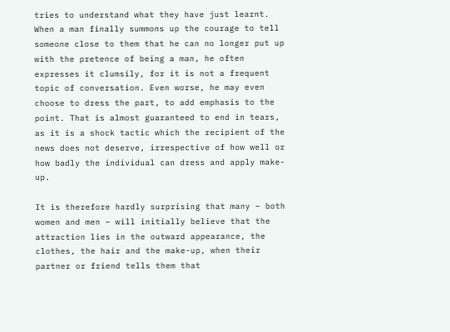tries to understand what they have just learnt. When a man finally summons up the courage to tell someone close to them that he can no longer put up with the pretence of being a man, he often expresses it clumsily, for it is not a frequent topic of conversation. Even worse, he may even choose to dress the part, to add emphasis to the point. That is almost guaranteed to end in tears, as it is a shock tactic which the recipient of the news does not deserve, irrespective of how well or how badly the individual can dress and apply make-up.

It is therefore hardly surprising that many – both women and men – will initially believe that the attraction lies in the outward appearance, the clothes, the hair and the make-up, when their partner or friend tells them that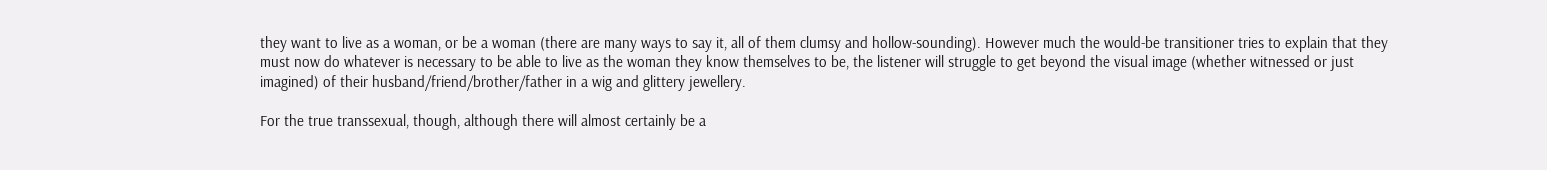they want to live as a woman, or be a woman (there are many ways to say it, all of them clumsy and hollow-sounding). However much the would-be transitioner tries to explain that they must now do whatever is necessary to be able to live as the woman they know themselves to be, the listener will struggle to get beyond the visual image (whether witnessed or just imagined) of their husband/friend/brother/father in a wig and glittery jewellery.

For the true transsexual, though, although there will almost certainly be a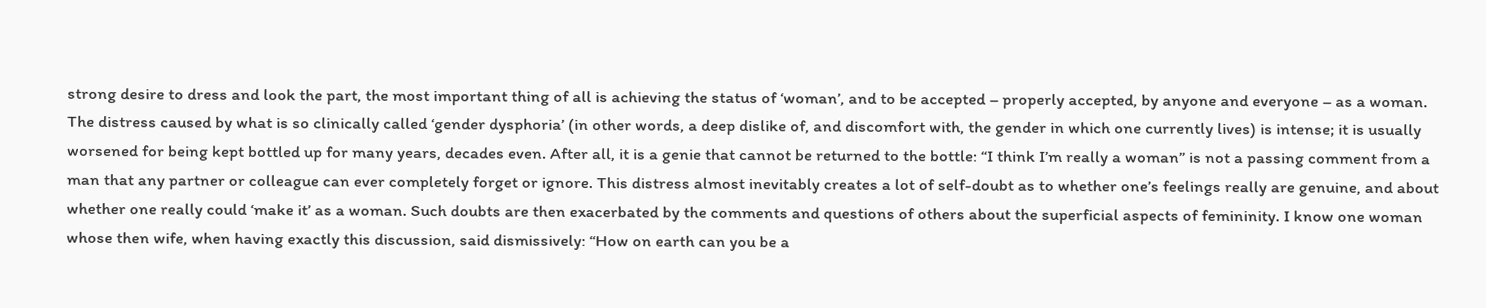strong desire to dress and look the part, the most important thing of all is achieving the status of ‘woman’, and to be accepted – properly accepted, by anyone and everyone – as a woman. The distress caused by what is so clinically called ‘gender dysphoria’ (in other words, a deep dislike of, and discomfort with, the gender in which one currently lives) is intense; it is usually worsened for being kept bottled up for many years, decades even. After all, it is a genie that cannot be returned to the bottle: “I think I’m really a woman” is not a passing comment from a man that any partner or colleague can ever completely forget or ignore. This distress almost inevitably creates a lot of self-doubt as to whether one’s feelings really are genuine, and about whether one really could ‘make it’ as a woman. Such doubts are then exacerbated by the comments and questions of others about the superficial aspects of femininity. I know one woman whose then wife, when having exactly this discussion, said dismissively: “How on earth can you be a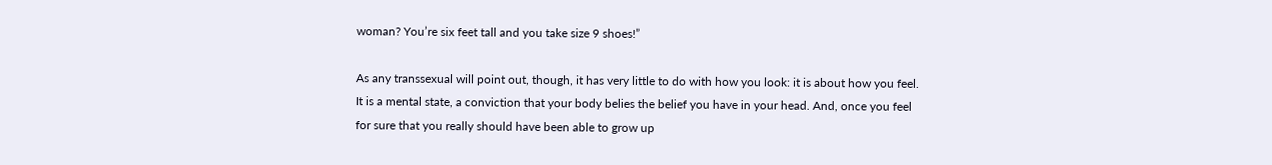woman? You’re six feet tall and you take size 9 shoes!”

As any transsexual will point out, though, it has very little to do with how you look: it is about how you feel. It is a mental state, a conviction that your body belies the belief you have in your head. And, once you feel for sure that you really should have been able to grow up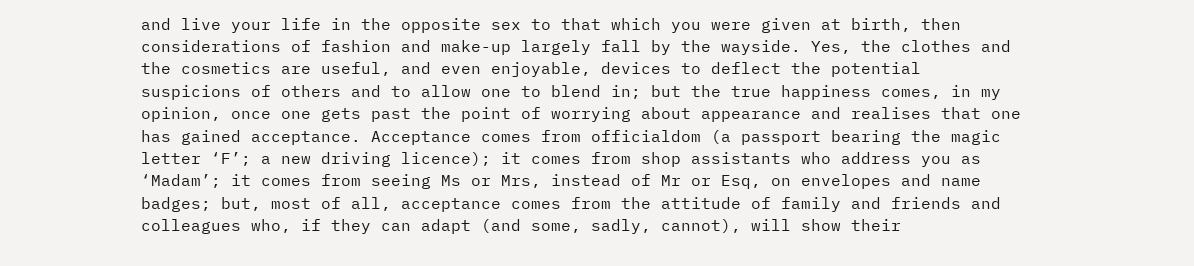and live your life in the opposite sex to that which you were given at birth, then considerations of fashion and make-up largely fall by the wayside. Yes, the clothes and the cosmetics are useful, and even enjoyable, devices to deflect the potential suspicions of others and to allow one to blend in; but the true happiness comes, in my opinion, once one gets past the point of worrying about appearance and realises that one has gained acceptance. Acceptance comes from officialdom (a passport bearing the magic letter ‘F’; a new driving licence); it comes from shop assistants who address you as ‘Madam’; it comes from seeing Ms or Mrs, instead of Mr or Esq, on envelopes and name badges; but, most of all, acceptance comes from the attitude of family and friends and colleagues who, if they can adapt (and some, sadly, cannot), will show their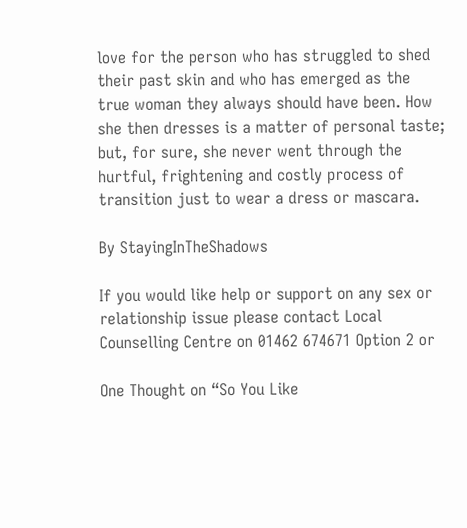love for the person who has struggled to shed their past skin and who has emerged as the true woman they always should have been. How she then dresses is a matter of personal taste; but, for sure, she never went through the hurtful, frightening and costly process of transition just to wear a dress or mascara.

By StayingInTheShadows

If you would like help or support on any sex or relationship issue please contact Local Counselling Centre on 01462 674671 Option 2 or

One Thought on “So You Like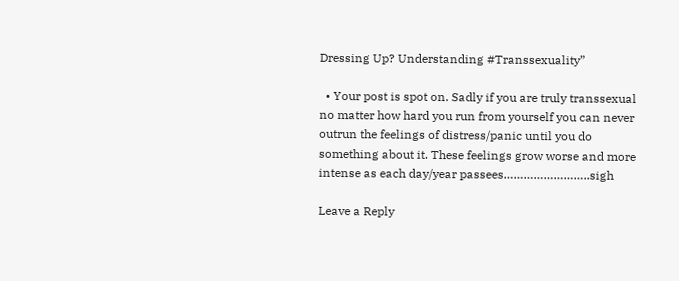Dressing Up? Understanding #Transsexuality”

  • Your post is spot on. Sadly if you are truly transsexual no matter how hard you run from yourself you can never outrun the feelings of distress/panic until you do something about it. These feelings grow worse and more intense as each day/year passees……………………..sigh

Leave a Reply